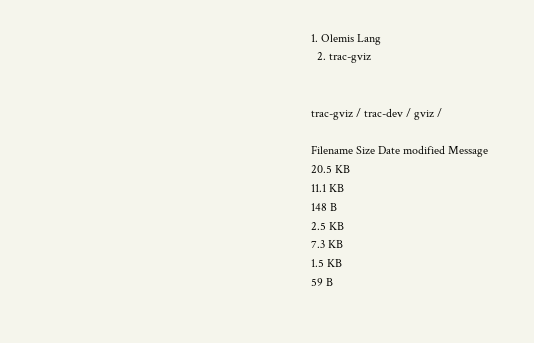1. Olemis Lang
  2. trac-gviz


trac-gviz / trac-dev / gviz /

Filename Size Date modified Message
20.5 KB
11.1 KB
148 B
2.5 KB
7.3 KB
1.5 KB
59 B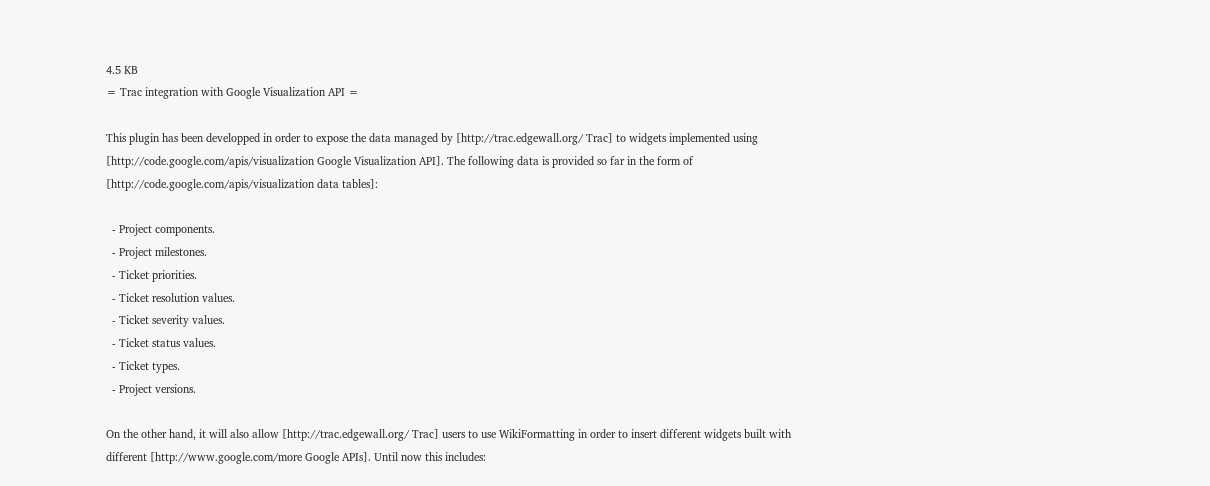4.5 KB
= Trac integration with Google Visualization API =

This plugin has been developped in order to expose the data managed by [http://trac.edgewall.org/ Trac] to widgets implemented using [http://code.google.com/apis/visualization Google Visualization API]. The following data is provided so far in the form of [http://code.google.com/apis/visualization data tables]:

  - Project components.
  - Project milestones.
  - Ticket priorities.
  - Ticket resolution values.
  - Ticket severity values.
  - Ticket status values.
  - Ticket types.
  - Project versions.

On the other hand, it will also allow [http://trac.edgewall.org/ Trac] users to use WikiFormatting in order to insert different widgets built with different [http://www.google.com/more Google APIs]. Until now this includes: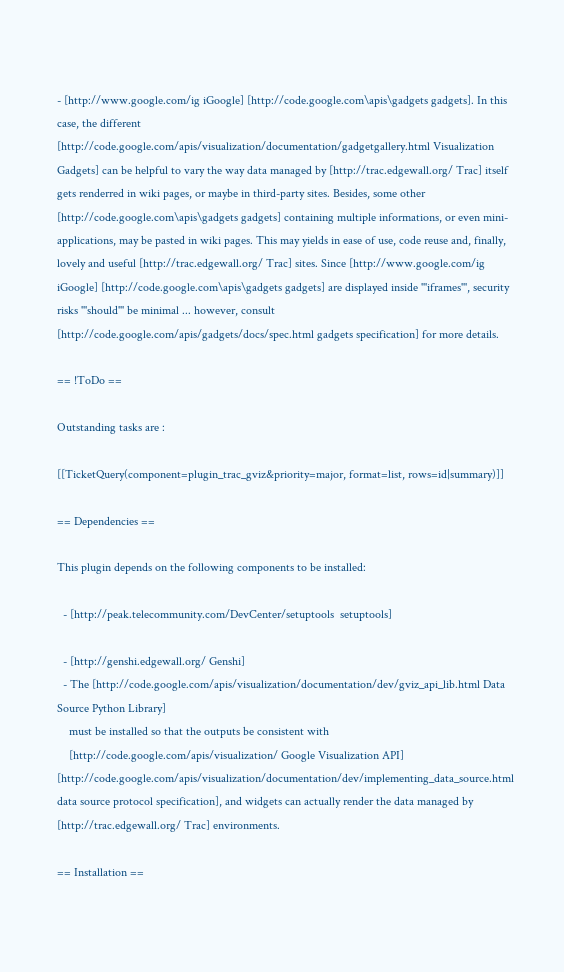- [http://www.google.com/ig iGoogle] [http://code.google.com\apis\gadgets gadgets]. In this case, the different [http://code.google.com/apis/visualization/documentation/gadgetgallery.html Visualization Gadgets] can be helpful to vary the way data managed by [http://trac.edgewall.org/ Trac] itself gets renderred in wiki pages, or maybe in third-party sites. Besides, some other [http://code.google.com\apis\gadgets gadgets] containing multiple informations, or even mini-applications, may be pasted in wiki pages. This may yields in ease of use, code reuse and, finally, lovely and useful [http://trac.edgewall.org/ Trac] sites. Since [http://www.google.com/ig iGoogle] [http://code.google.com\apis\gadgets gadgets] are displayed inside '''iframes''', security risks '''should''' be minimal ... however, consult [http://code.google.com/apis/gadgets/docs/spec.html gadgets specification] for more details.

== !ToDo ==

Outstanding tasks are :

[[TicketQuery(component=plugin_trac_gviz&priority=major, format=list, rows=id|summary)]]

== Dependencies ==

This plugin depends on the following components to be installed:

  - [http://peak.telecommunity.com/DevCenter/setuptools  setuptools]

  - [http://genshi.edgewall.org/ Genshi]
  - The [http://code.google.com/apis/visualization/documentation/dev/gviz_api_lib.html Data Source Python Library]
    must be installed so that the outputs be consistent with
    [http://code.google.com/apis/visualization/ Google Visualization API] [http://code.google.com/apis/visualization/documentation/dev/implementing_data_source.html data source protocol specification], and widgets can actually render the data managed by [http://trac.edgewall.org/ Trac] environments.

== Installation ==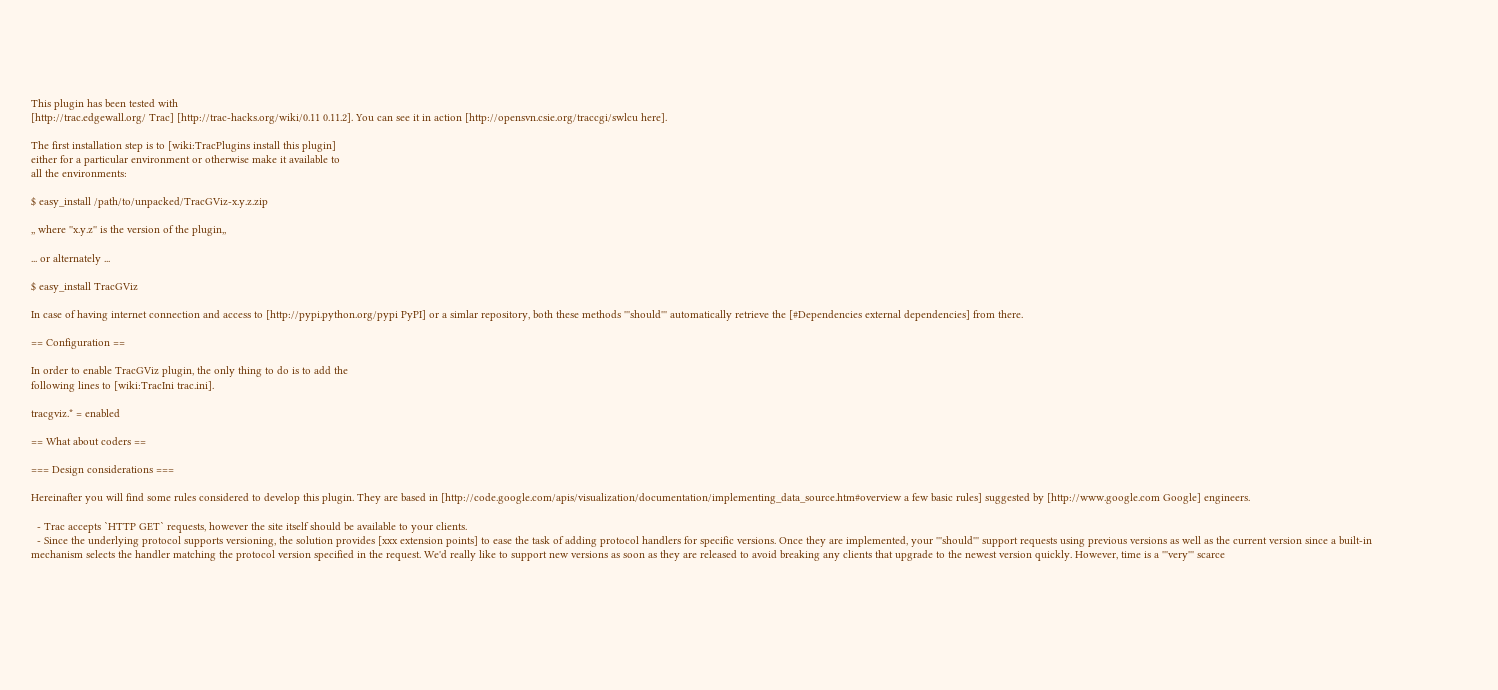This plugin has been tested with
[http://trac.edgewall.org/ Trac] [http://trac-hacks.org/wiki/0.11 0.11.2]. You can see it in action [http://opensvn.csie.org/traccgi/swlcu here].

The first installation step is to [wiki:TracPlugins install this plugin]
either for a particular environment or otherwise make it available to
all the environments:

$ easy_install /path/to/unpacked/TracGViz-x.y.z.zip

,, where ''x.y.z'' is the version of the plugin,,

... or alternately ...

$ easy_install TracGViz

In case of having internet connection and access to [http://pypi.python.org/pypi PyPI] or a simlar repository, both these methods '''should''' automatically retrieve the [#Dependencies external dependencies] from there.

== Configuration ==

In order to enable TracGViz plugin, the only thing to do is to add the
following lines to [wiki:TracIni trac.ini].

tracgviz.* = enabled

== What about coders ==

=== Design considerations ===

Hereinafter you will find some rules considered to develop this plugin. They are based in [http://code.google.com/apis/visualization/documentation/implementing_data_source.htm#overview a few basic rules] suggested by [http://www.google.com Google] engineers.

  - Trac accepts `HTTP GET` requests, however the site itself should be available to your clients.
  - Since the underlying protocol supports versioning, the solution provides [xxx extension points] to ease the task of adding protocol handlers for specific versions. Once they are implemented, your '''should''' support requests using previous versions as well as the current version since a built-in mechanism selects the handler matching the protocol version specified in the request. We'd really like to support new versions as soon as they are released to avoid breaking any clients that upgrade to the newest version quickly. However, time is a '''very''' scarce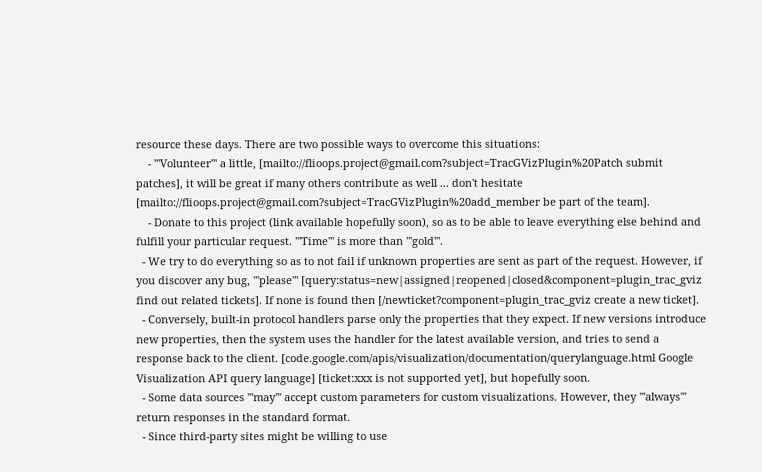resource these days. There are two possible ways to overcome this situations:
    - '''Volunteer''' a little, [mailto://flioops.project@gmail.com?subject=TracGVizPlugin%20Patch submit patches], it will be great if many others contribute as well ... don't hesitate [mailto://flioops.project@gmail.com?subject=TracGVizPlugin%20add_member be part of the team].
    - Donate to this project (link available hopefully soon), so as to be able to leave everything else behind and fulfill your particular request. '''Time''' is more than '''gold'''.
  - We try to do everything so as to not fail if unknown properties are sent as part of the request. However, if you discover any bug, '''please''' [query:status=new|assigned|reopened|closed&component=plugin_trac_gviz find out related tickets]. If none is found then [/newticket?component=plugin_trac_gviz create a new ticket].
  - Conversely, built-in protocol handlers parse only the properties that they expect. If new versions introduce new properties, then the system uses the handler for the latest available version, and tries to send a response back to the client. [code.google.com/apis/visualization/documentation/querylanguage.html Google Visualization API query language] [ticket:xxx is not supported yet], but hopefully soon.
  - Some data sources '''may''' accept custom parameters for custom visualizations. However, they '''always''' return responses in the standard format.
  - Since third-party sites might be willing to use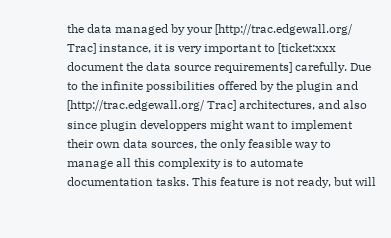the data managed by your [http://trac.edgewall.org/ Trac] instance, it is very important to [ticket:xxx document the data source requirements] carefully. Due to the infinite possibilities offered by the plugin and [http://trac.edgewall.org/ Trac] architectures, and also since plugin developpers might want to implement their own data sources, the only feasible way to manage all this complexity is to automate documentation tasks. This feature is not ready, but will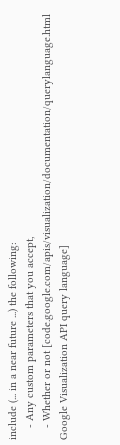include (... in a near future ...) the following:
    - Any custom parameters that you accept,
    - Whether or not [code.google.com/apis/visualization/documentation/querylanguage.html Google Visualization API query language]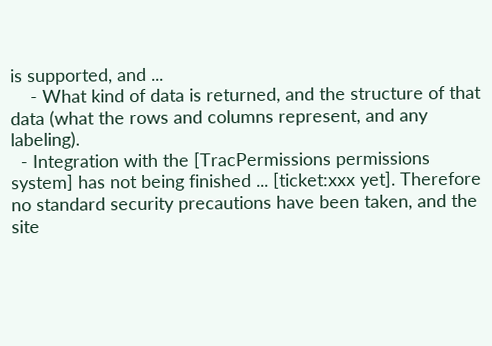is supported, and ...
    - What kind of data is returned, and the structure of that data (what the rows and columns represent, and any labeling).
  - Integration with the [TracPermissions permissions system] has not being finished ... [ticket:xxx yet]. Therefore no standard security precautions have been taken, and the site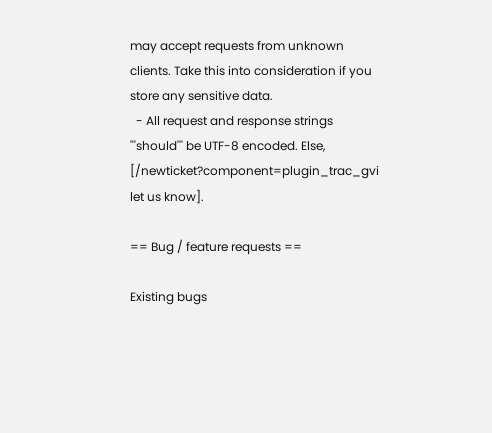may accept requests from unknown clients. Take this into consideration if you store any sensitive data.
  - All request and response strings '''should''' be UTF-8 encoded. Else, [/newticket?component=plugin_trac_gvi let us know].

== Bug / feature requests ==

Existing bugs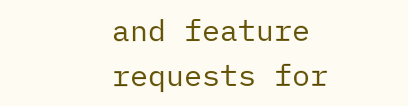and feature requests for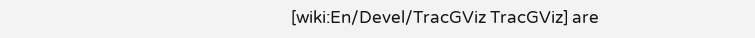[wiki:En/Devel/TracGViz TracGViz] are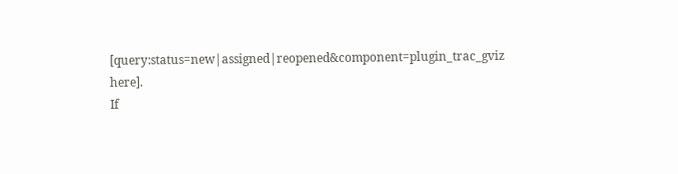[query:status=new|assigned|reopened&component=plugin_trac_gviz here].
If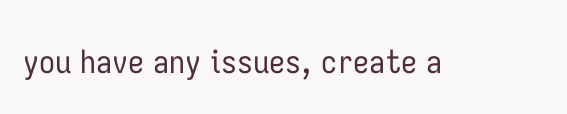you have any issues, create a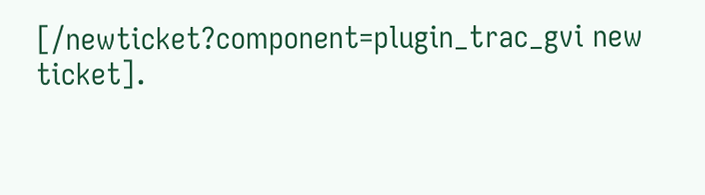[/newticket?component=plugin_trac_gvi new ticket].